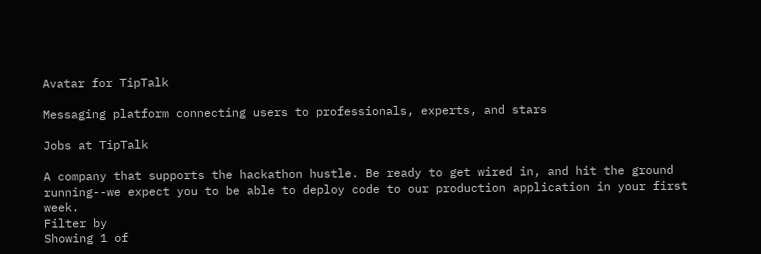Avatar for TipTalk

Messaging platform connecting users to professionals, experts, and stars

Jobs at TipTalk

A company that supports the hackathon hustle. Be ready to get wired in, and hit the ground running--we expect you to be able to deploy code to our production application in your first week.
Filter by
Showing 1 of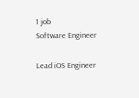1 job
Software Engineer

Lead iOS Engineer